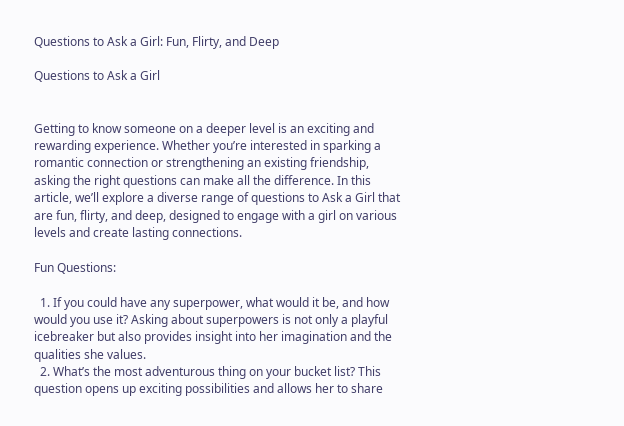Questions to Ask a Girl: Fun, Flirty, and Deep

Questions to Ask a Girl


Getting to know someone on a deeper level is an exciting and rewarding experience. Whether you’re interested in sparking a romantic connection or strengthening an existing friendship, asking the right questions can make all the difference. In this article, we’ll explore a diverse range of questions to Ask a Girl that are fun, flirty, and deep, designed to engage with a girl on various levels and create lasting connections.

Fun Questions:

  1. If you could have any superpower, what would it be, and how would you use it? Asking about superpowers is not only a playful icebreaker but also provides insight into her imagination and the qualities she values.
  2. What’s the most adventurous thing on your bucket list? This question opens up exciting possibilities and allows her to share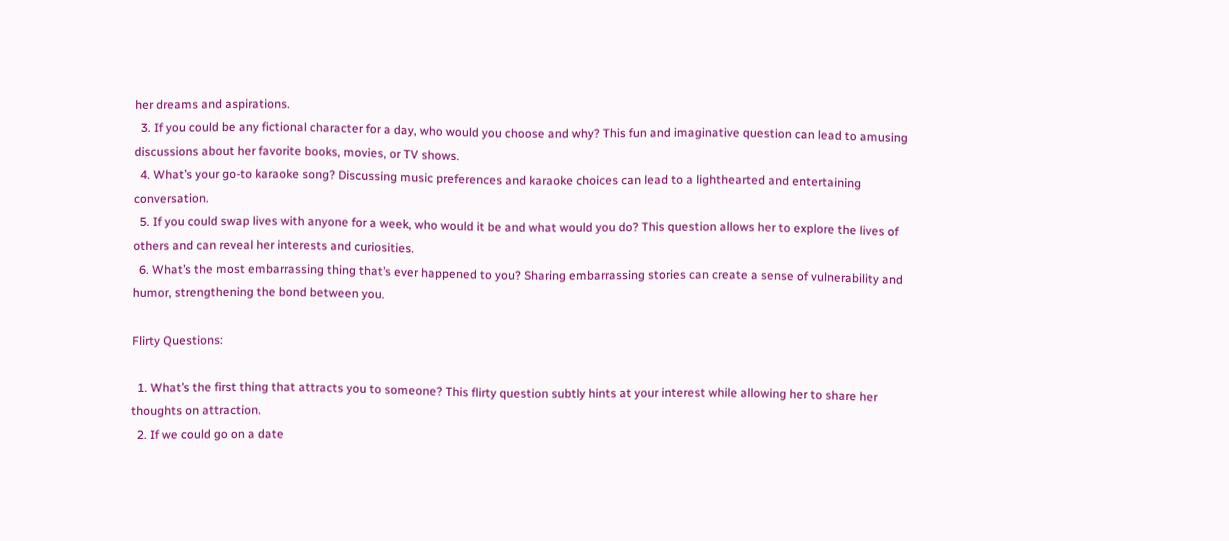her dreams and aspirations.
  3. If you could be any fictional character for a day, who would you choose and why? This fun and imaginative question can lead to amusing discussions about her favorite books, movies, or TV shows.
  4. What’s your go-to karaoke song? Discussing music preferences and karaoke choices can lead to a lighthearted and entertaining conversation.
  5. If you could swap lives with anyone for a week, who would it be and what would you do? This question allows her to explore the lives of others and can reveal her interests and curiosities.
  6. What’s the most embarrassing thing that’s ever happened to you? Sharing embarrassing stories can create a sense of vulnerability and humor, strengthening the bond between you.

Flirty Questions:

  1. What’s the first thing that attracts you to someone? This flirty question subtly hints at your interest while allowing her to share her thoughts on attraction.
  2. If we could go on a date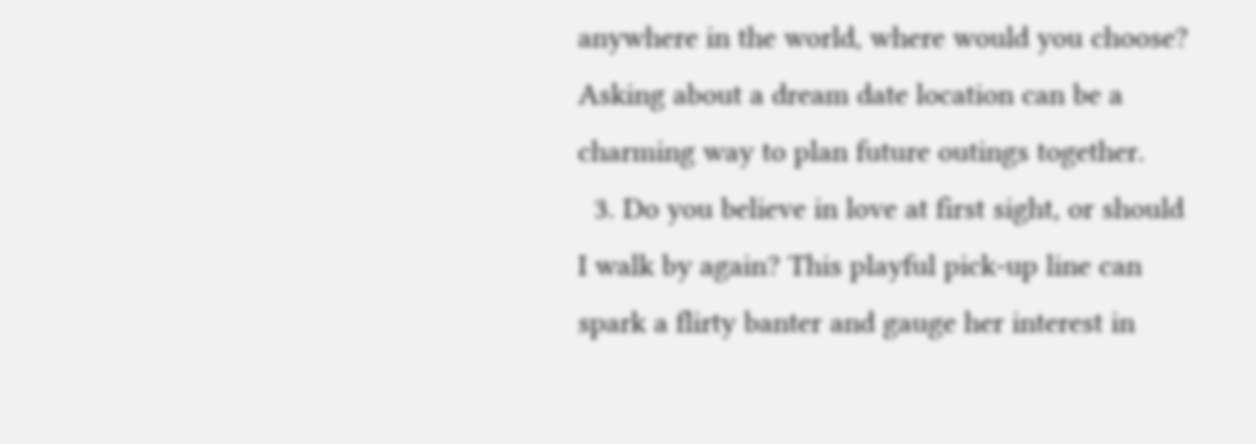anywhere in the world, where would you choose? Asking about a dream date location can be a charming way to plan future outings together.
  3. Do you believe in love at first sight, or should I walk by again? This playful pick-up line can spark a flirty banter and gauge her interest in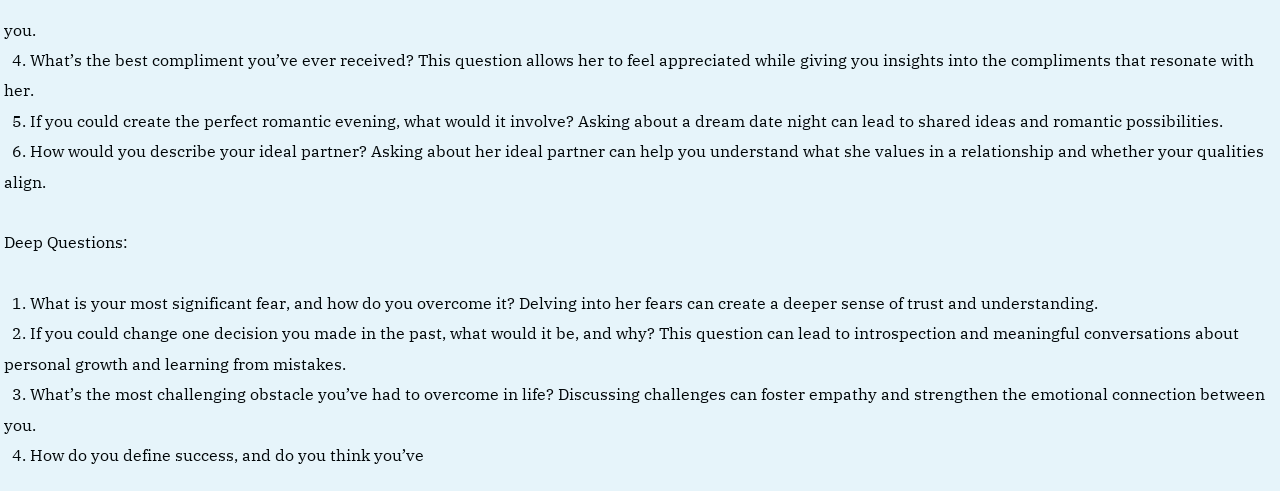you.
  4. What’s the best compliment you’ve ever received? This question allows her to feel appreciated while giving you insights into the compliments that resonate with her.
  5. If you could create the perfect romantic evening, what would it involve? Asking about a dream date night can lead to shared ideas and romantic possibilities.
  6. How would you describe your ideal partner? Asking about her ideal partner can help you understand what she values in a relationship and whether your qualities align.

Deep Questions:

  1. What is your most significant fear, and how do you overcome it? Delving into her fears can create a deeper sense of trust and understanding.
  2. If you could change one decision you made in the past, what would it be, and why? This question can lead to introspection and meaningful conversations about personal growth and learning from mistakes.
  3. What’s the most challenging obstacle you’ve had to overcome in life? Discussing challenges can foster empathy and strengthen the emotional connection between you.
  4. How do you define success, and do you think you’ve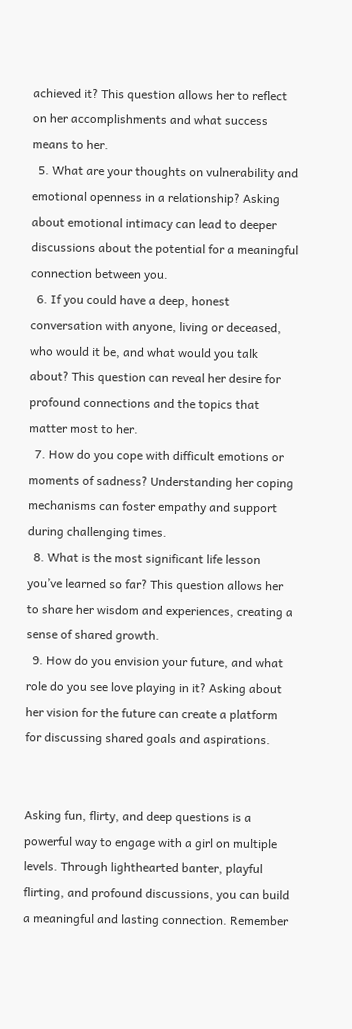achieved it? This question allows her to reflect on her accomplishments and what success means to her.
  5. What are your thoughts on vulnerability and emotional openness in a relationship? Asking about emotional intimacy can lead to deeper discussions about the potential for a meaningful connection between you.
  6. If you could have a deep, honest conversation with anyone, living or deceased, who would it be, and what would you talk about? This question can reveal her desire for profound connections and the topics that matter most to her.
  7. How do you cope with difficult emotions or moments of sadness? Understanding her coping mechanisms can foster empathy and support during challenging times.
  8. What is the most significant life lesson you’ve learned so far? This question allows her to share her wisdom and experiences, creating a sense of shared growth.
  9. How do you envision your future, and what role do you see love playing in it? Asking about her vision for the future can create a platform for discussing shared goals and aspirations.


Asking fun, flirty, and deep questions is a powerful way to engage with a girl on multiple levels. Through lighthearted banter, playful flirting, and profound discussions, you can build a meaningful and lasting connection. Remember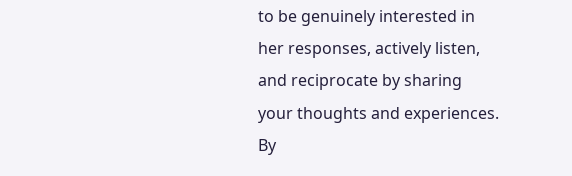to be genuinely interested in her responses, actively listen, and reciprocate by sharing your thoughts and experiences. By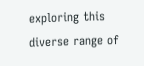exploring this diverse range of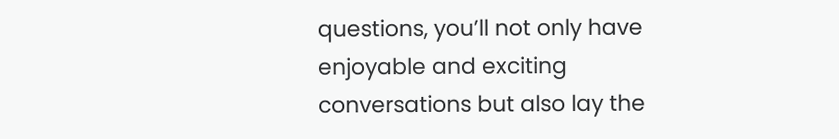questions, you’ll not only have enjoyable and exciting conversations but also lay the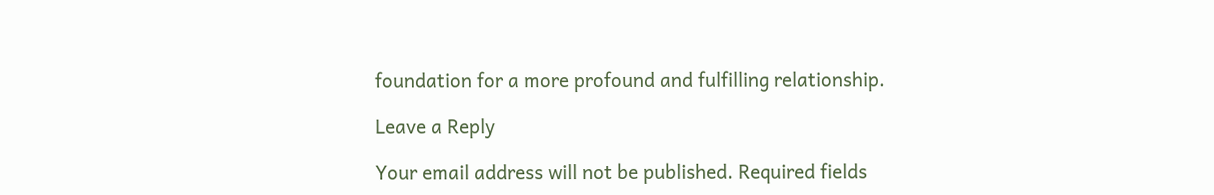foundation for a more profound and fulfilling relationship.

Leave a Reply

Your email address will not be published. Required fields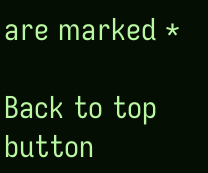are marked *

Back to top button